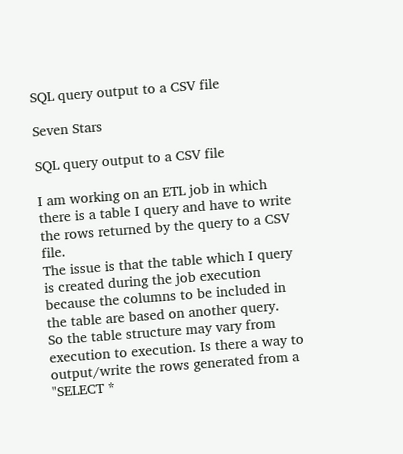SQL query output to a CSV file

Seven Stars

SQL query output to a CSV file

I am working on an ETL job in which there is a table I query and have to write the rows returned by the query to a CSV file.
The issue is that the table which I query is created during the job execution because the columns to be included in the table are based on another query.
So the table structure may vary from execution to execution. Is there a way to output/write the rows generated from a "SELECT *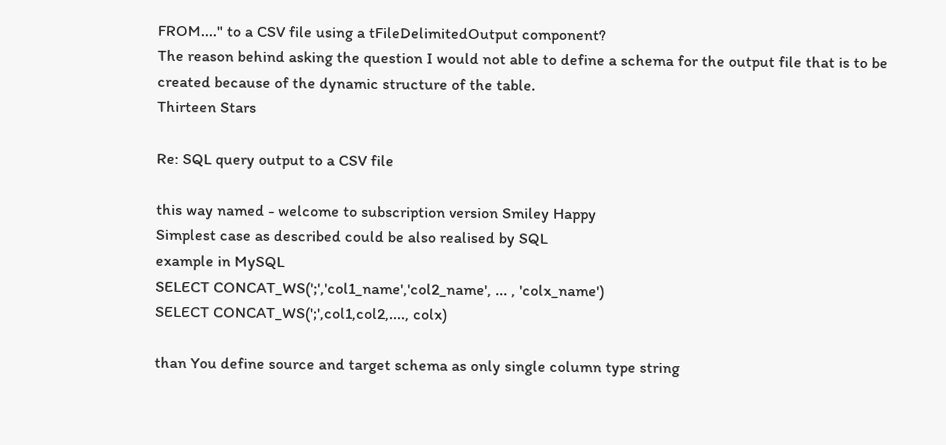FROM...." to a CSV file using a tFileDelimitedOutput component?
The reason behind asking the question I would not able to define a schema for the output file that is to be created because of the dynamic structure of the table.
Thirteen Stars

Re: SQL query output to a CSV file

this way named - welcome to subscription version Smiley Happy
Simplest case as described could be also realised by SQL
example in MySQL
SELECT CONCAT_WS(';','col1_name','col2_name', ... , 'colx_name')
SELECT CONCAT_WS(';',col1,col2,...., colx)

than You define source and target schema as only single column type string